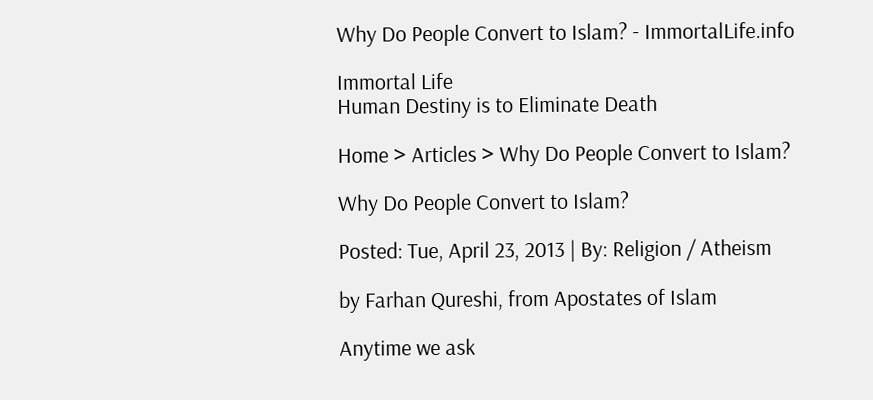Why Do People Convert to Islam? - ImmortalLife.info

Immortal Life
Human Destiny is to Eliminate Death

Home > Articles > Why Do People Convert to Islam?

Why Do People Convert to Islam?

Posted: Tue, April 23, 2013 | By: Religion / Atheism

by Farhan Qureshi, from Apostates of Islam

Anytime we ask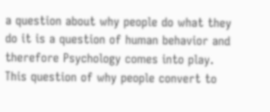a question about why people do what they do it is a question of human behavior and therefore Psychology comes into play. This question of why people convert to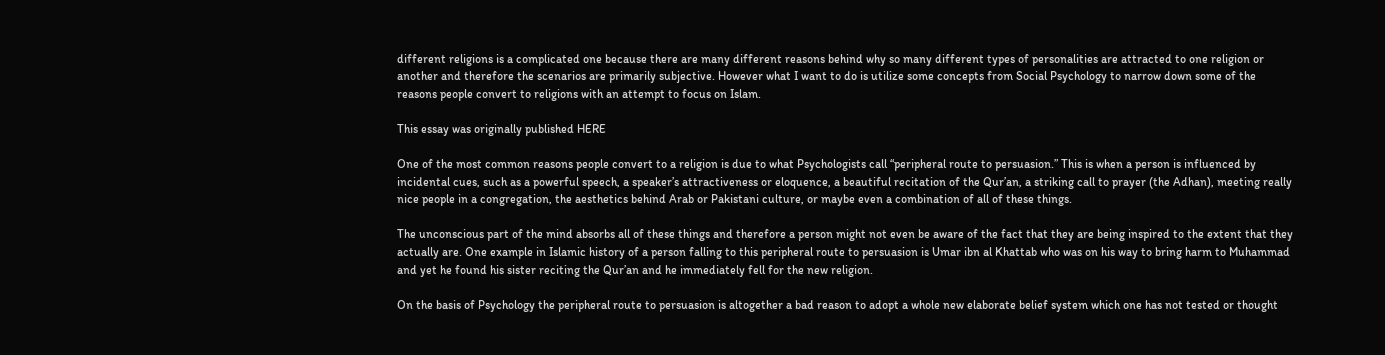different religions is a complicated one because there are many different reasons behind why so many different types of personalities are attracted to one religion or another and therefore the scenarios are primarily subjective. However what I want to do is utilize some concepts from Social Psychology to narrow down some of the reasons people convert to religions with an attempt to focus on Islam.

This essay was originally published HERE

One of the most common reasons people convert to a religion is due to what Psychologists call “peripheral route to persuasion.” This is when a person is influenced by incidental cues, such as a powerful speech, a speaker’s attractiveness or eloquence, a beautiful recitation of the Qur’an, a striking call to prayer (the Adhan), meeting really nice people in a congregation, the aesthetics behind Arab or Pakistani culture, or maybe even a combination of all of these things.

The unconscious part of the mind absorbs all of these things and therefore a person might not even be aware of the fact that they are being inspired to the extent that they actually are. One example in Islamic history of a person falling to this peripheral route to persuasion is Umar ibn al Khattab who was on his way to bring harm to Muhammad and yet he found his sister reciting the Qur’an and he immediately fell for the new religion.

On the basis of Psychology the peripheral route to persuasion is altogether a bad reason to adopt a whole new elaborate belief system which one has not tested or thought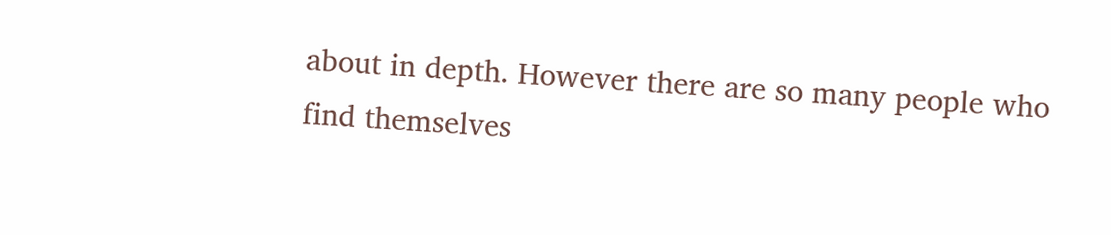about in depth. However there are so many people who find themselves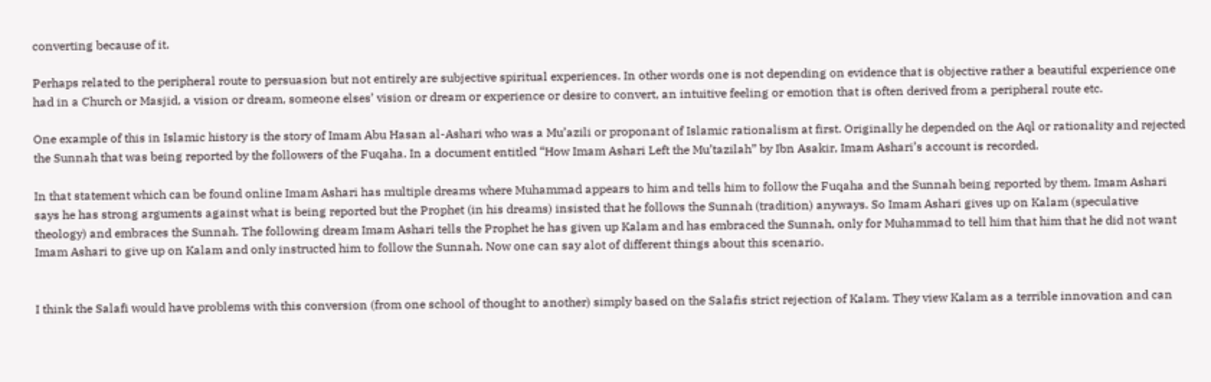converting because of it.

Perhaps related to the peripheral route to persuasion but not entirely are subjective spiritual experiences. In other words one is not depending on evidence that is objective rather a beautiful experience one had in a Church or Masjid, a vision or dream, someone elses’ vision or dream or experience or desire to convert, an intuitive feeling or emotion that is often derived from a peripheral route etc.

One example of this in Islamic history is the story of Imam Abu Hasan al-Ashari who was a Mu’azili or proponant of Islamic rationalism at first. Originally he depended on the Aql or rationality and rejected the Sunnah that was being reported by the followers of the Fuqaha. In a document entitled “How Imam Ashari Left the Mu’tazilah” by Ibn Asakir, Imam Ashari’s account is recorded.

In that statement which can be found online Imam Ashari has multiple dreams where Muhammad appears to him and tells him to follow the Fuqaha and the Sunnah being reported by them. Imam Ashari says he has strong arguments against what is being reported but the Prophet (in his dreams) insisted that he follows the Sunnah (tradition) anyways. So Imam Ashari gives up on Kalam (speculative theology) and embraces the Sunnah. The following dream Imam Ashari tells the Prophet he has given up Kalam and has embraced the Sunnah, only for Muhammad to tell him that him that he did not want Imam Ashari to give up on Kalam and only instructed him to follow the Sunnah. Now one can say alot of different things about this scenario.


I think the Salafi would have problems with this conversion (from one school of thought to another) simply based on the Salafis strict rejection of Kalam. They view Kalam as a terrible innovation and can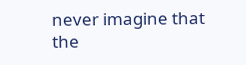never imagine that the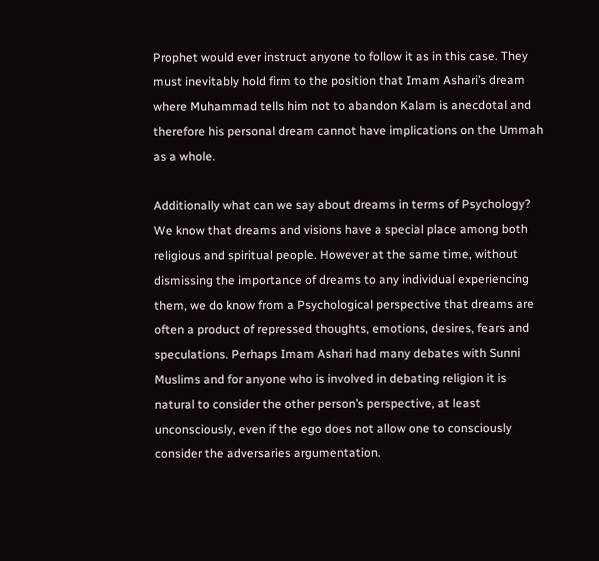Prophet would ever instruct anyone to follow it as in this case. They must inevitably hold firm to the position that Imam Ashari’s dream where Muhammad tells him not to abandon Kalam is anecdotal and therefore his personal dream cannot have implications on the Ummah as a whole.

Additionally what can we say about dreams in terms of Psychology? We know that dreams and visions have a special place among both religious and spiritual people. However at the same time, without dismissing the importance of dreams to any individual experiencing them, we do know from a Psychological perspective that dreams are often a product of repressed thoughts, emotions, desires, fears and speculations. Perhaps Imam Ashari had many debates with Sunni Muslims and for anyone who is involved in debating religion it is natural to consider the other person’s perspective, at least unconsciously, even if the ego does not allow one to consciously consider the adversaries argumentation.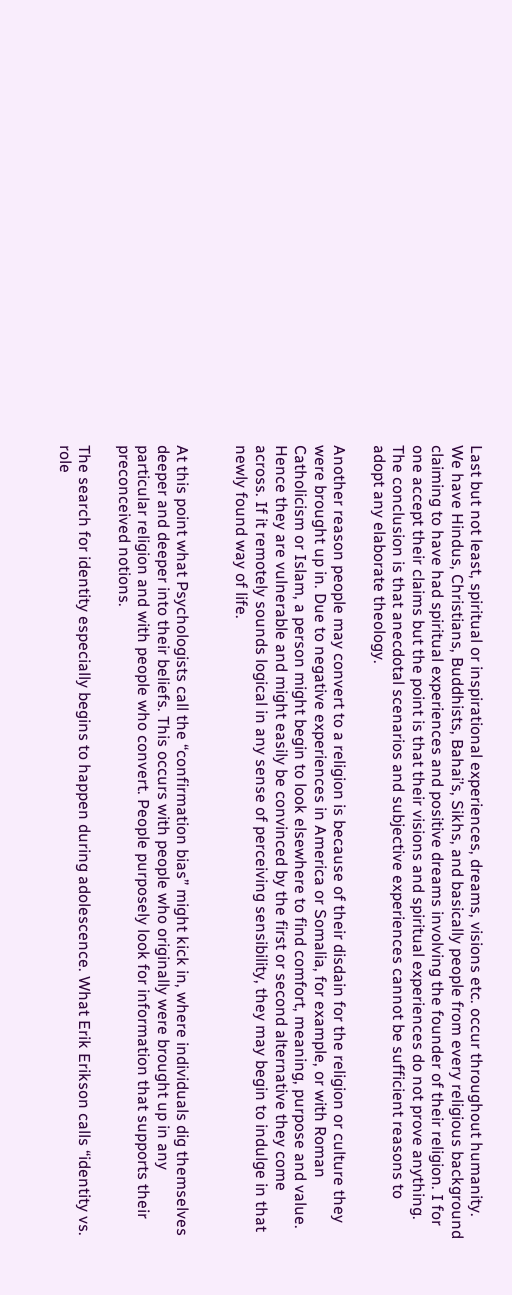Last but not least, spiritual or inspirational experiences, dreams, visions etc. occur throughout humanity. We have Hindus, Christians, Buddhists, Bahai’s, Sikhs, and basically people from every religious background claiming to have had spiritual experiences and positive dreams involving the founder of their religion. I for one accept their claims but the point is that their visions and spiritual experiences do not prove anything. The conclusion is that anecdotal scenarios and subjective experiences cannot be sufficient reasons to adopt any elaborate theology.

Another reason people may convert to a religion is because of their disdain for the religion or culture they were brought up in. Due to negative experiences in America or Somalia, for example, or with Roman Catholicism or Islam, a person might begin to look elsewhere to find comfort, meaning, purpose and value. Hence they are vulnerable and might easily be convinced by the first or second alternative they come across. If it remotely sounds logical in any sense of perceiving sensibility, they may begin to indulge in that newly found way of life.


At this point what Psychologists call the “confirmation bias” might kick in, where individuals dig themselves deeper and deeper into their beliefs. This occurs with people who originally were brought up in any particular religion and with people who convert. People purposely look for information that supports their preconceived notions.

The search for identity especially begins to happen during adolescence. What Erik Erikson calls “identity vs. role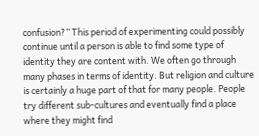confusion?” This period of experimenting could possibly continue until a person is able to find some type of identity they are content with. We often go through many phases in terms of identity. But religion and culture is certainly a huge part of that for many people. People try different sub-cultures and eventually find a place where they might find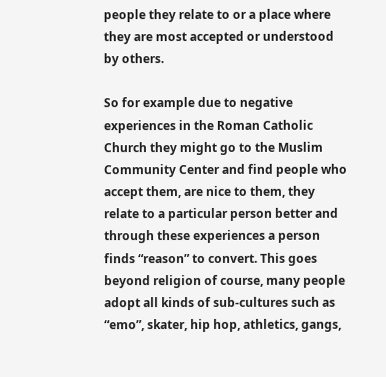people they relate to or a place where they are most accepted or understood by others.

So for example due to negative experiences in the Roman Catholic Church they might go to the Muslim Community Center and find people who accept them, are nice to them, they relate to a particular person better and through these experiences a person finds “reason” to convert. This goes beyond religion of course, many people adopt all kinds of sub-cultures such as “emo”, skater, hip hop, athletics, gangs,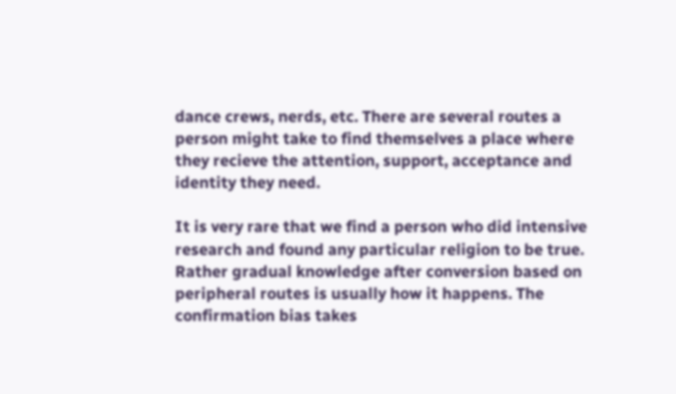dance crews, nerds, etc. There are several routes a person might take to find themselves a place where they recieve the attention, support, acceptance and identity they need.

It is very rare that we find a person who did intensive research and found any particular religion to be true. Rather gradual knowledge after conversion based on peripheral routes is usually how it happens. The confirmation bias takes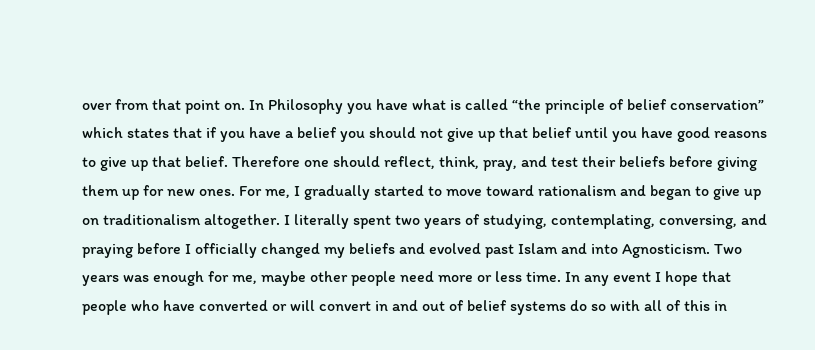over from that point on. In Philosophy you have what is called “the principle of belief conservation” which states that if you have a belief you should not give up that belief until you have good reasons to give up that belief. Therefore one should reflect, think, pray, and test their beliefs before giving them up for new ones. For me, I gradually started to move toward rationalism and began to give up on traditionalism altogether. I literally spent two years of studying, contemplating, conversing, and praying before I officially changed my beliefs and evolved past Islam and into Agnosticism. Two years was enough for me, maybe other people need more or less time. In any event I hope that people who have converted or will convert in and out of belief systems do so with all of this in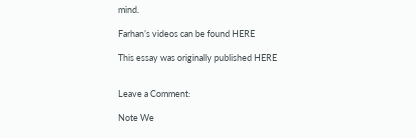mind.

Farhan’s videos can be found HERE

This essay was originally published HERE


Leave a Comment:

Note We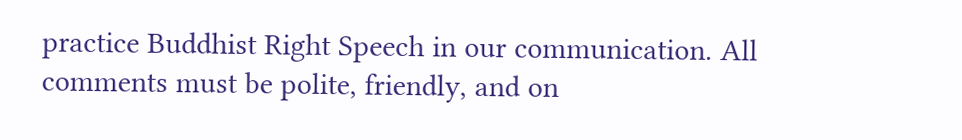practice Buddhist Right Speech in our communication. All comments must be polite, friendly, and on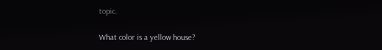topic.

What color is a yellow house?